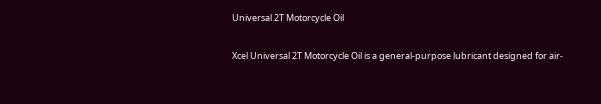Universal 2T Motorcycle Oil

Xcel Universal 2T Motorcycle Oil is a general-purpose lubricant designed for air-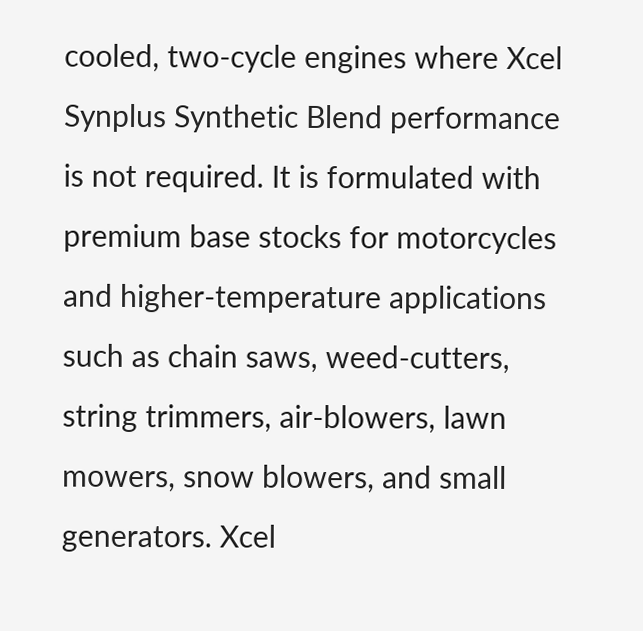cooled, two-cycle engines where Xcel Synplus Synthetic Blend performance is not required. It is formulated with premium base stocks for motorcycles and higher-temperature applications such as chain saws, weed-cutters, string trimmers, air-blowers, lawn mowers, snow blowers, and small generators. Xcel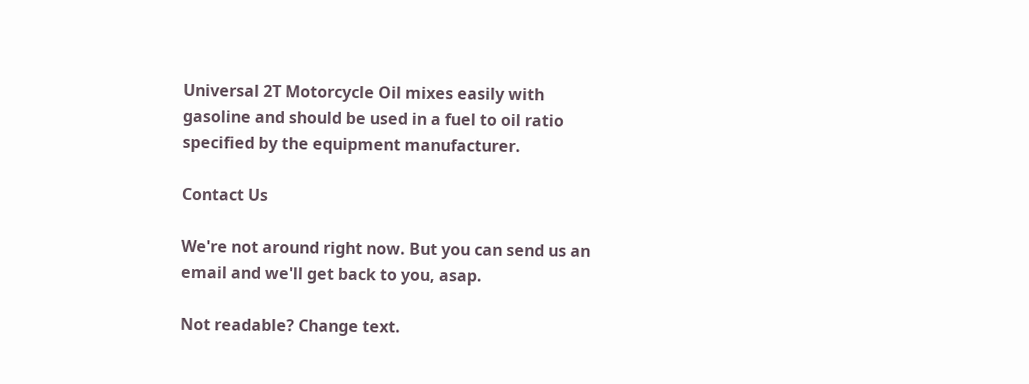Universal 2T Motorcycle Oil mixes easily with gasoline and should be used in a fuel to oil ratio specified by the equipment manufacturer.

Contact Us

We're not around right now. But you can send us an email and we'll get back to you, asap.

Not readable? Change text.